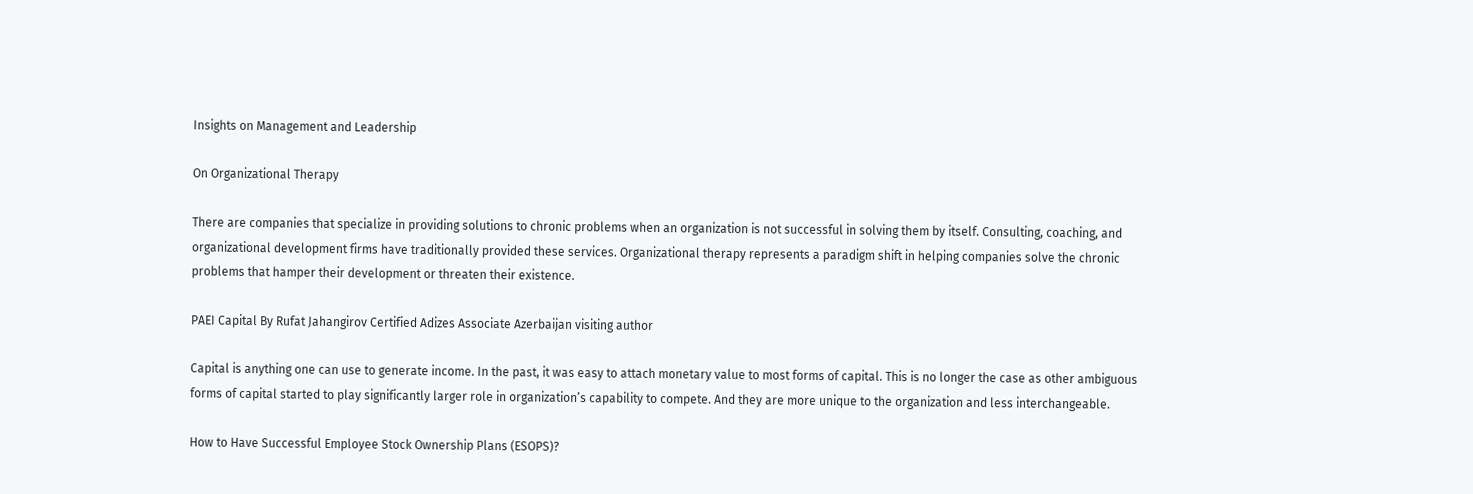Insights on Management and Leadership

On Organizational Therapy

There are companies that specialize in providing solutions to chronic problems when an organization is not successful in solving them by itself. Consulting, coaching, and organizational development firms have traditionally provided these services. Organizational therapy represents a paradigm shift in helping companies solve the chronic problems that hamper their development or threaten their existence.

PAEI Capital By Rufat Jahangirov Certified Adizes Associate Azerbaijan visiting author

Capital is anything one can use to generate income. In the past, it was easy to attach monetary value to most forms of capital. This is no longer the case as other ambiguous forms of capital started to play significantly larger role in organization’s capability to compete. And they are more unique to the organization and less interchangeable.

How to Have Successful Employee Stock Ownership Plans (ESOPS)?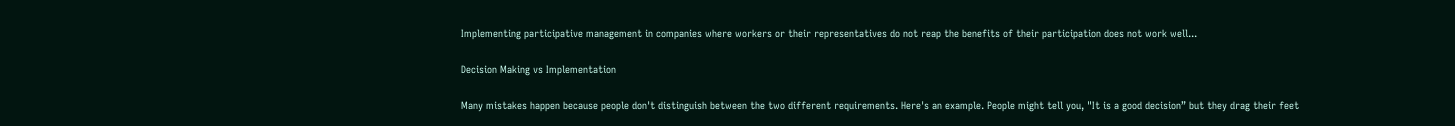Implementing participative management in companies where workers or their representatives do not reap the benefits of their participation does not work well...

Decision Making vs Implementation

Many mistakes happen because people don't distinguish between the two different requirements. Here's an example. People might tell you, "It is a good decision” but they drag their feet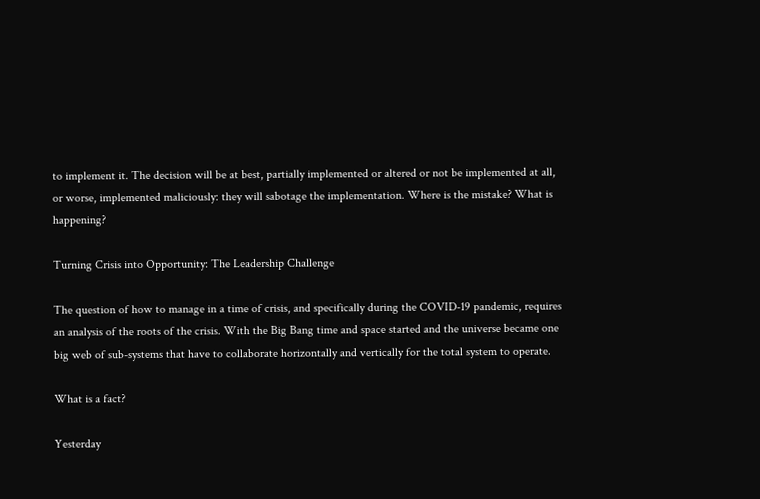to implement it. The decision will be at best, partially implemented or altered or not be implemented at all, or worse, implemented maliciously: they will sabotage the implementation. Where is the mistake? What is happening?

Turning Crisis into Opportunity: The Leadership Challenge

The question of how to manage in a time of crisis, and specifically during the COVID-19 pandemic, requires an analysis of the roots of the crisis. With the Big Bang time and space started and the universe became one big web of sub-systems that have to collaborate horizontally and vertically for the total system to operate.

What is a fact?

Yesterday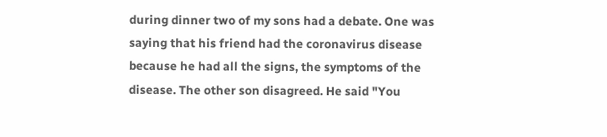during dinner two of my sons had a debate. One was saying that his friend had the coronavirus disease because he had all the signs, the symptoms of the disease. The other son disagreed. He said "You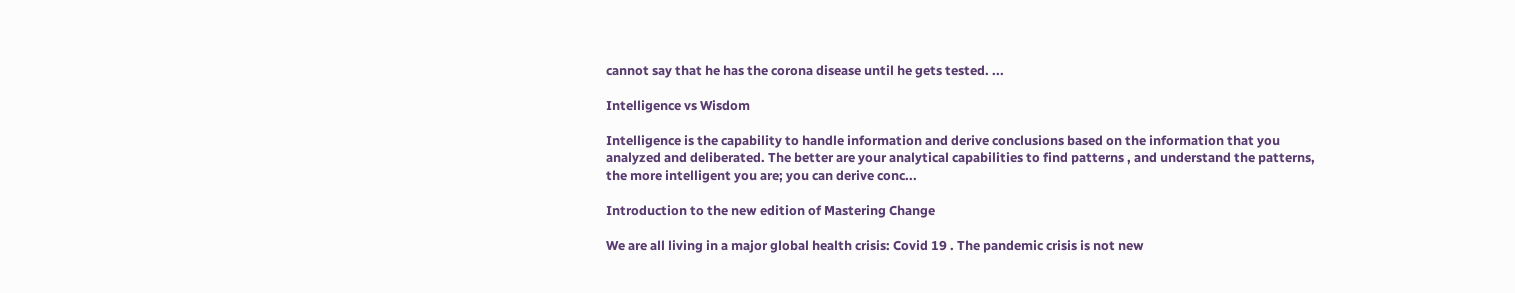cannot say that he has the corona disease until he gets tested. ...

Intelligence vs Wisdom

Intelligence is the capability to handle information and derive conclusions based on the information that you analyzed and deliberated. The better are your analytical capabilities to find patterns , and understand the patterns, the more intelligent you are; you can derive conc...

Introduction to the new edition of Mastering Change

We are all living in a major global health crisis: Covid 19 . The pandemic crisis is not new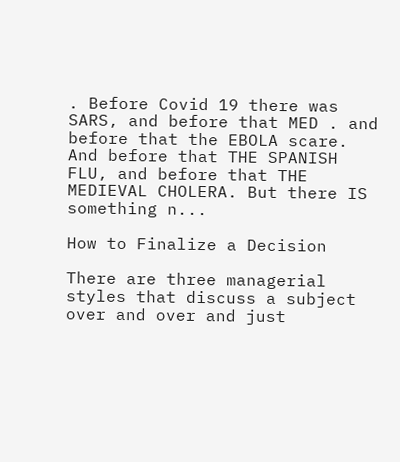. Before Covid 19 there was SARS, and before that MED . and before that the EBOLA scare. And before that THE SPANISH FLU, and before that THE MEDIEVAL CHOLERA. But there IS something n...

How to Finalize a Decision

There are three managerial styles that discuss a subject over and over and just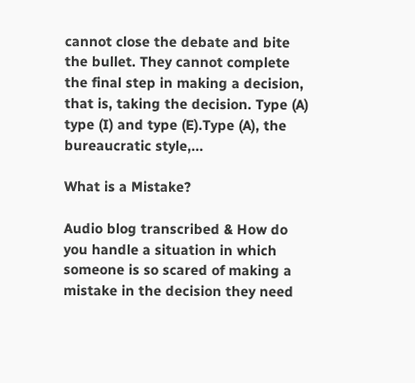cannot close the debate and bite the bullet. They cannot complete the final step in making a decision, that is, taking the decision. Type (A) type (I) and type (E).Type (A), the bureaucratic style,...

What is a Mistake?

Audio blog transcribed & How do you handle a situation in which someone is so scared of making a mistake in the decision they need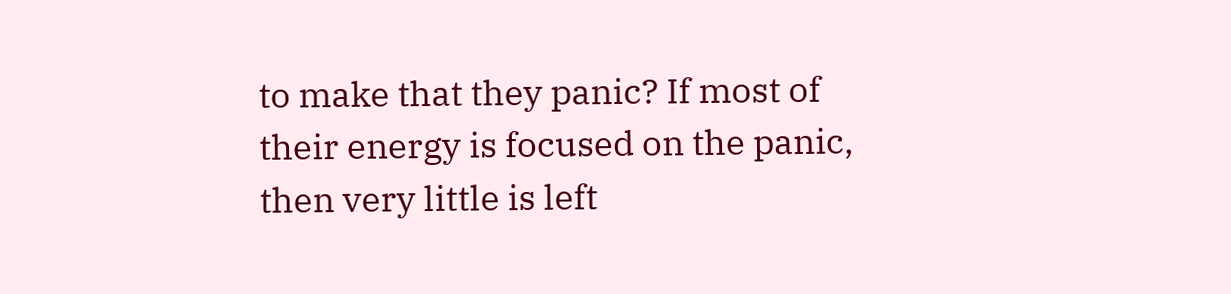to make that they panic? If most of their energy is focused on the panic, then very little is left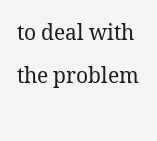to deal with the problem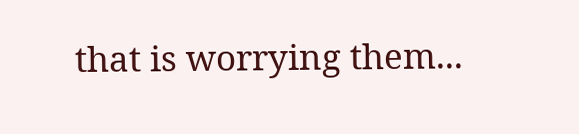that is worrying them...